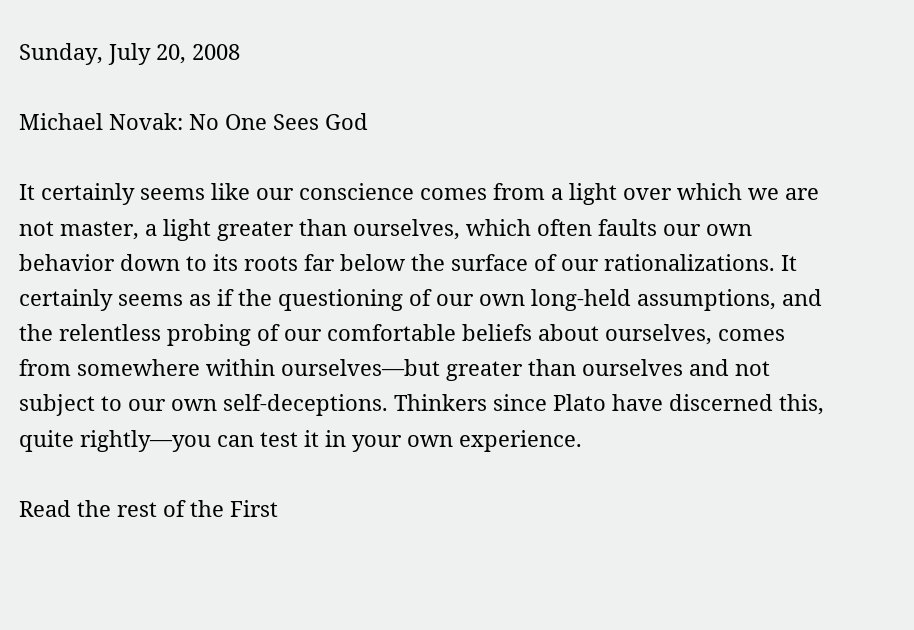Sunday, July 20, 2008

Michael Novak: No One Sees God

It certainly seems like our conscience comes from a light over which we are not master, a light greater than ourselves, which often faults our own behavior down to its roots far below the surface of our rationalizations. It certainly seems as if the questioning of our own long-held assumptions, and the relentless probing of our comfortable beliefs about ourselves, comes from somewhere within ourselves—but greater than ourselves and not subject to our own self-deceptions. Thinkers since Plato have discerned this, quite rightly—you can test it in your own experience.

Read the rest of the First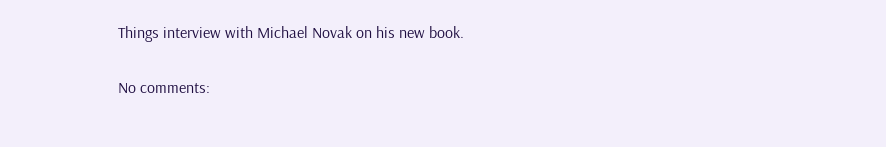Things interview with Michael Novak on his new book.

No comments: